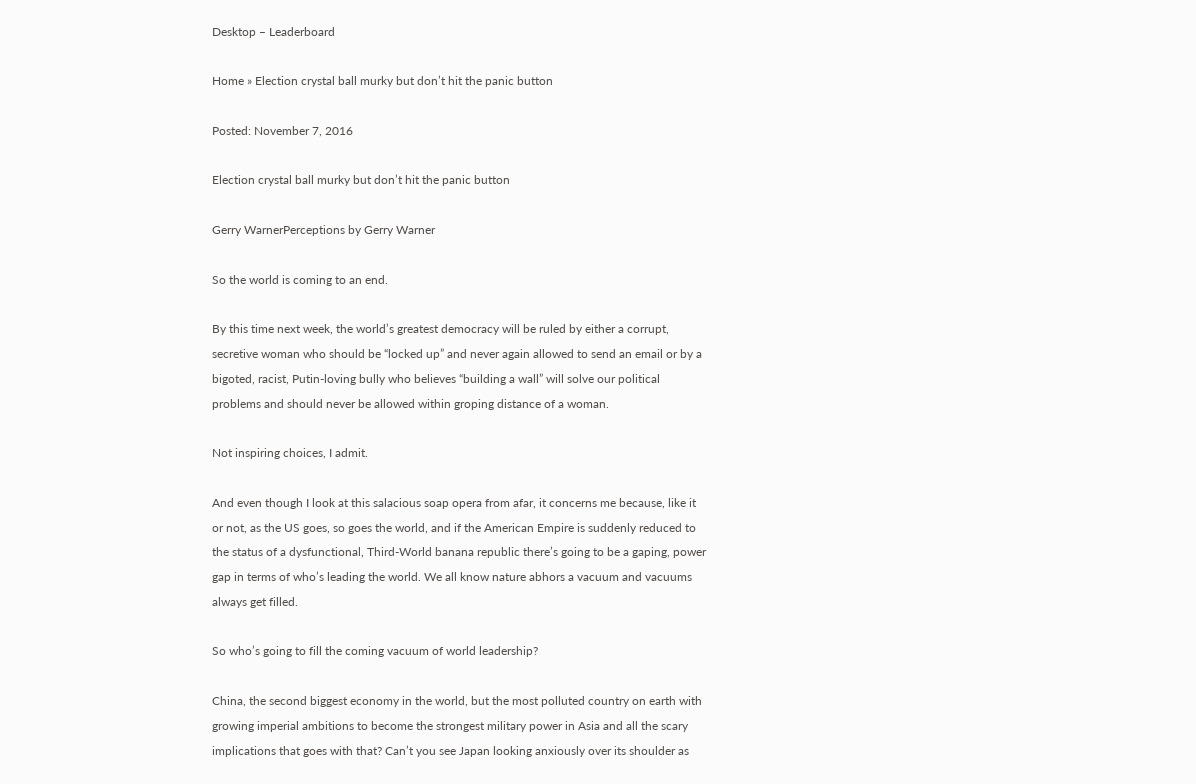Desktop – Leaderboard

Home » Election crystal ball murky but don’t hit the panic button

Posted: November 7, 2016

Election crystal ball murky but don’t hit the panic button

Gerry WarnerPerceptions by Gerry Warner

So the world is coming to an end.

By this time next week, the world’s greatest democracy will be ruled by either a corrupt, secretive woman who should be “locked up” and never again allowed to send an email or by a bigoted, racist, Putin-loving bully who believes “building a wall” will solve our political problems and should never be allowed within groping distance of a woman.

Not inspiring choices, I admit.

And even though I look at this salacious soap opera from afar, it concerns me because, like it or not, as the US goes, so goes the world, and if the American Empire is suddenly reduced to the status of a dysfunctional, Third-World banana republic there’s going to be a gaping, power gap in terms of who’s leading the world. We all know nature abhors a vacuum and vacuums always get filled.

So who’s going to fill the coming vacuum of world leadership?

China, the second biggest economy in the world, but the most polluted country on earth with growing imperial ambitions to become the strongest military power in Asia and all the scary implications that goes with that? Can’t you see Japan looking anxiously over its shoulder as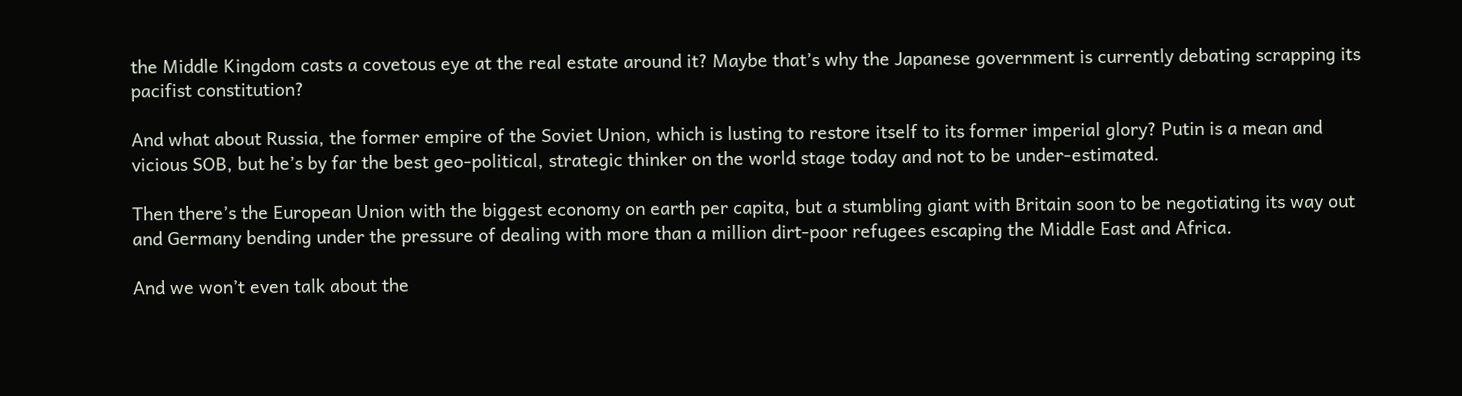the Middle Kingdom casts a covetous eye at the real estate around it? Maybe that’s why the Japanese government is currently debating scrapping its pacifist constitution?

And what about Russia, the former empire of the Soviet Union, which is lusting to restore itself to its former imperial glory? Putin is a mean and vicious SOB, but he’s by far the best geo-political, strategic thinker on the world stage today and not to be under-estimated.

Then there’s the European Union with the biggest economy on earth per capita, but a stumbling giant with Britain soon to be negotiating its way out and Germany bending under the pressure of dealing with more than a million dirt-poor refugees escaping the Middle East and Africa.

And we won’t even talk about the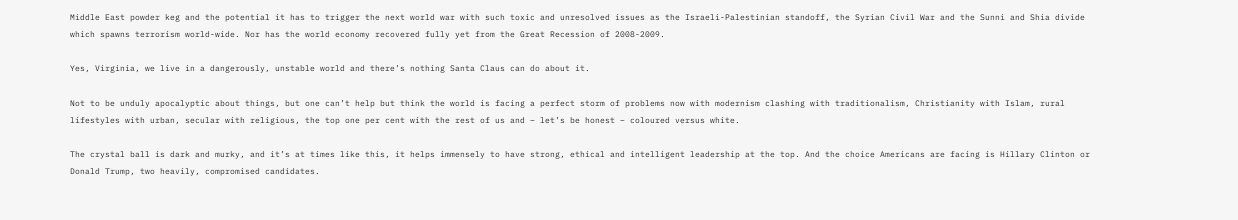Middle East powder keg and the potential it has to trigger the next world war with such toxic and unresolved issues as the Israeli-Palestinian standoff, the Syrian Civil War and the Sunni and Shia divide which spawns terrorism world-wide. Nor has the world economy recovered fully yet from the Great Recession of 2008-2009.

Yes, Virginia, we live in a dangerously, unstable world and there’s nothing Santa Claus can do about it.

Not to be unduly apocalyptic about things, but one can’t help but think the world is facing a perfect storm of problems now with modernism clashing with traditionalism, Christianity with Islam, rural lifestyles with urban, secular with religious, the top one per cent with the rest of us and – let’s be honest – coloured versus white.

The crystal ball is dark and murky, and it’s at times like this, it helps immensely to have strong, ethical and intelligent leadership at the top. And the choice Americans are facing is Hillary Clinton or Donald Trump, two heavily, compromised candidates.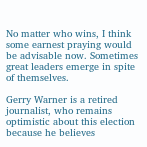No matter who wins, I think some earnest praying would be advisable now. Sometimes great leaders emerge in spite of themselves.

Gerry Warner is a retired journalist, who remains optimistic about this election because he believes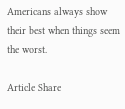Americans always show their best when things seem the worst.

Article Share